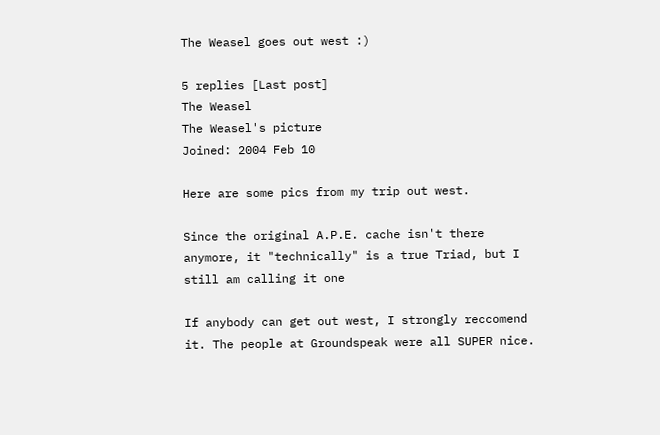The Weasel goes out west :)

5 replies [Last post]
The Weasel
The Weasel's picture
Joined: 2004 Feb 10

Here are some pics from my trip out west.

Since the original A.P.E. cache isn't there anymore, it "technically" is a true Triad, but I still am calling it one

If anybody can get out west, I strongly reccomend it. The people at Groundspeak were all SUPER nice.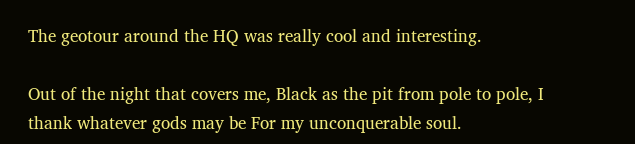The geotour around the HQ was really cool and interesting.

Out of the night that covers me, Black as the pit from pole to pole, I thank whatever gods may be For my unconquerable soul.